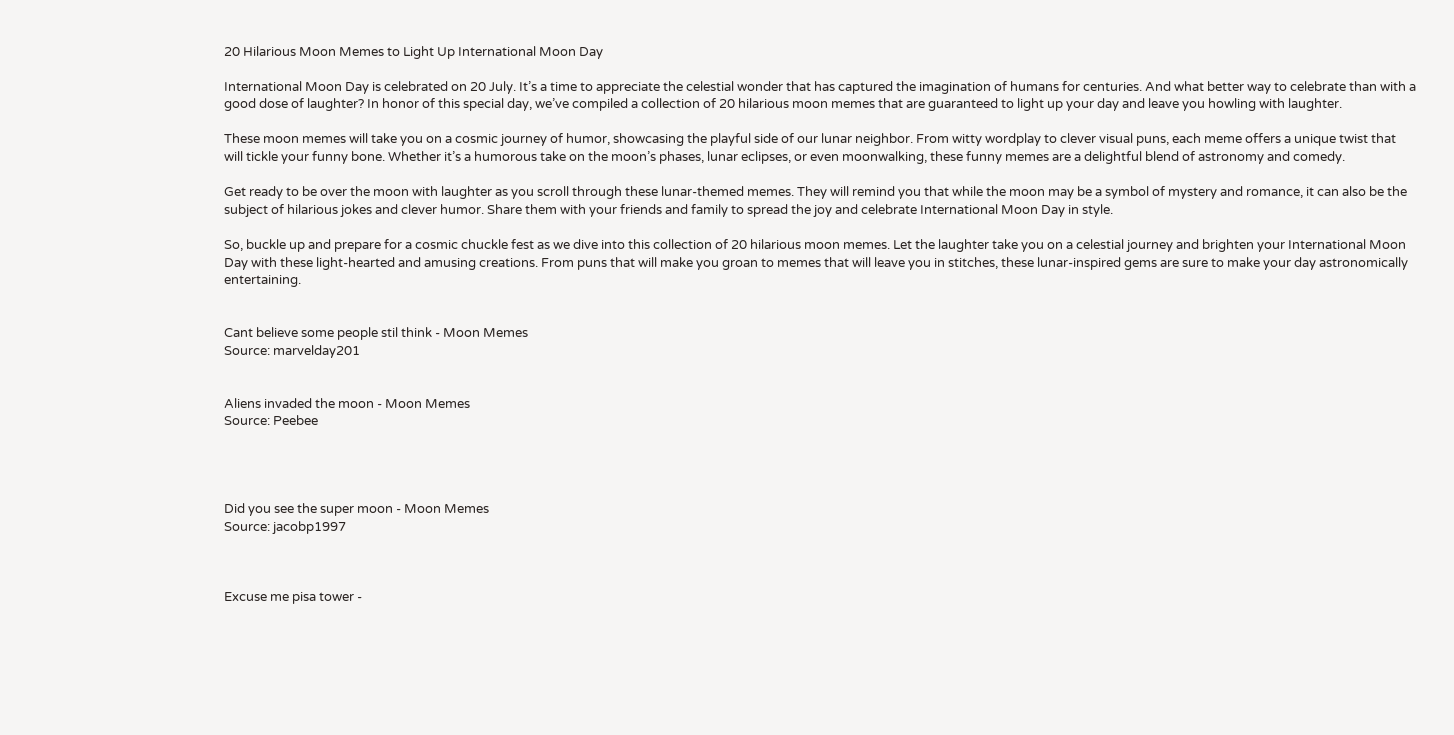20 Hilarious Moon Memes to Light Up International Moon Day

International Moon Day is celebrated on 20 July. It’s a time to appreciate the celestial wonder that has captured the imagination of humans for centuries. And what better way to celebrate than with a good dose of laughter? In honor of this special day, we’ve compiled a collection of 20 hilarious moon memes that are guaranteed to light up your day and leave you howling with laughter.

These moon memes will take you on a cosmic journey of humor, showcasing the playful side of our lunar neighbor. From witty wordplay to clever visual puns, each meme offers a unique twist that will tickle your funny bone. Whether it’s a humorous take on the moon’s phases, lunar eclipses, or even moonwalking, these funny memes are a delightful blend of astronomy and comedy.

Get ready to be over the moon with laughter as you scroll through these lunar-themed memes. They will remind you that while the moon may be a symbol of mystery and romance, it can also be the subject of hilarious jokes and clever humor. Share them with your friends and family to spread the joy and celebrate International Moon Day in style.

So, buckle up and prepare for a cosmic chuckle fest as we dive into this collection of 20 hilarious moon memes. Let the laughter take you on a celestial journey and brighten your International Moon Day with these light-hearted and amusing creations. From puns that will make you groan to memes that will leave you in stitches, these lunar-inspired gems are sure to make your day astronomically entertaining.


Cant believe some people stil think - Moon Memes
Source: marvelday201


Aliens invaded the moon - Moon Memes
Source: Peebee




Did you see the super moon - Moon Memes
Source: jacobp1997



Excuse me pisa tower -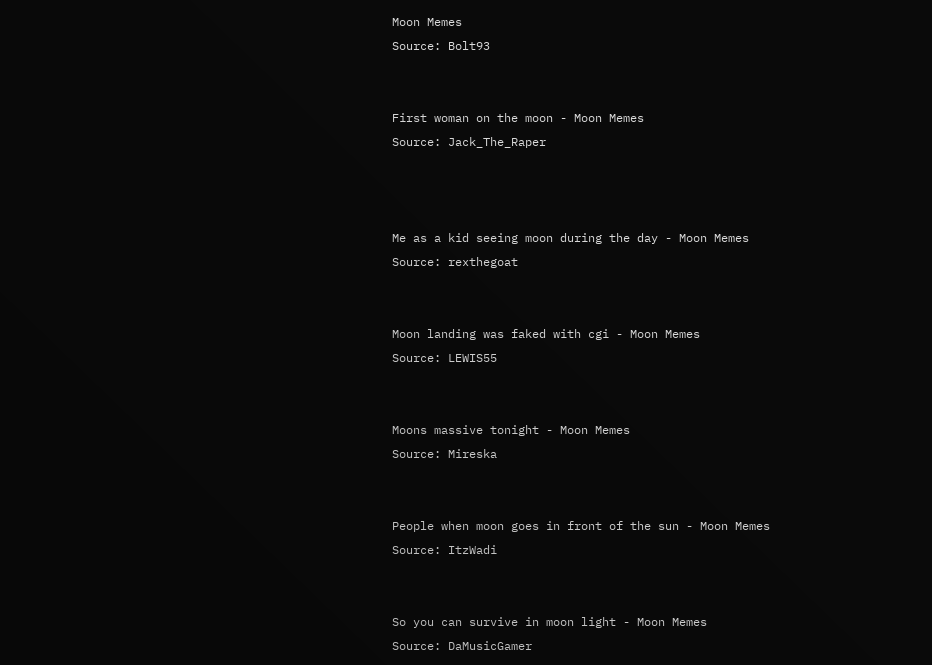Moon Memes
Source: Bolt93


First woman on the moon - Moon Memes
Source: Jack_The_Raper



Me as a kid seeing moon during the day - Moon Memes
Source: rexthegoat


Moon landing was faked with cgi - Moon Memes
Source: LEWIS55


Moons massive tonight - Moon Memes
Source: Mireska


People when moon goes in front of the sun - Moon Memes
Source: ItzWadi


So you can survive in moon light - Moon Memes
Source: DaMusicGamer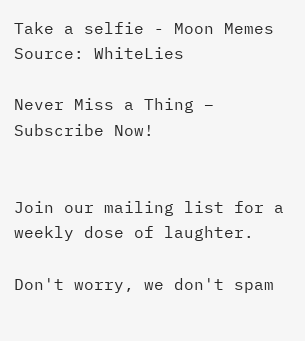Take a selfie - Moon Memes
Source: WhiteLies

Never Miss a Thing – Subscribe Now!


Join our mailing list for a weekly dose of laughter.

Don't worry, we don't spam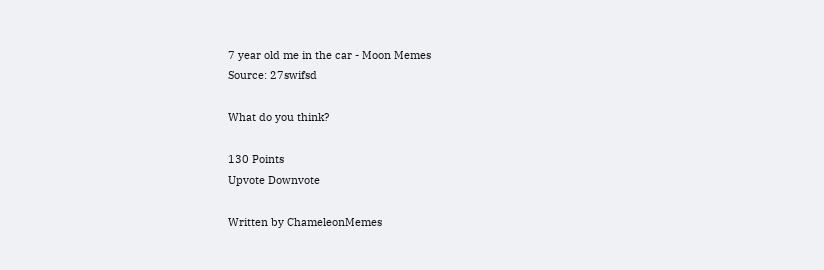7 year old me in the car - Moon Memes
Source: 27swifsd

What do you think?

130 Points
Upvote Downvote

Written by ChameleonMemes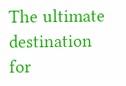The ultimate destination for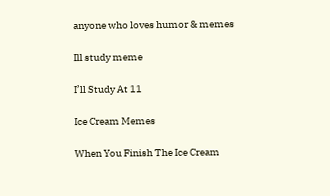anyone who loves humor & memes

Ill study meme

I’ll Study At 11

Ice Cream Memes

When You Finish The Ice Cream